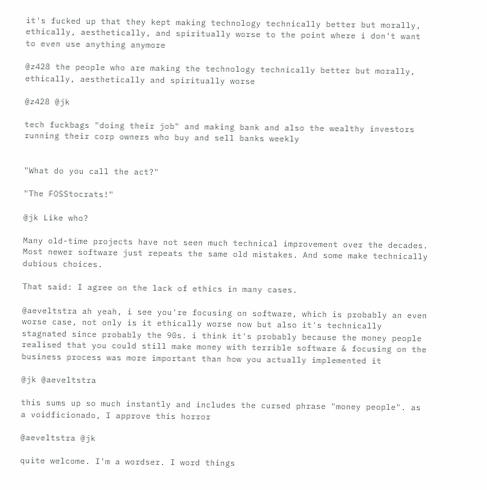it's fucked up that they kept making technology technically better but morally, ethically, aesthetically, and spiritually worse to the point where i don't want to even use anything anymore

@z428 the people who are making the technology technically better but morally, ethically, aesthetically and spiritually worse

@z428 @jk

tech fuckbags "doing their job" and making bank and also the wealthy investors running their corp owners who buy and sell banks weekly


"What do you call the act?"

"The FOSStocrats!"

@jk Like who?

Many old-time projects have not seen much technical improvement over the decades. Most newer software just repeats the same old mistakes. And some make technically dubious choices.

That said: I agree on the lack of ethics in many cases.

@aeveltstra ah yeah, i see you're focusing on software, which is probably an even worse case, not only is it ethically worse now but also it's technically stagnated since probably the 90s. i think it's probably because the money people realised that you could still make money with terrible software & focusing on the business process was more important than how you actually implemented it

@jk @aeveltstra

this sums up so much instantly and includes the cursed phrase "money people". as a voidficionado, I approve this horror

@aeveltstra @jk

quite welcome. I'm a wordser. I word things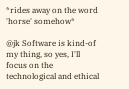*rides away on the word 'horse' somehow*

@jk Software is kind-of my thing, so yes, I'll focus on the technological and ethical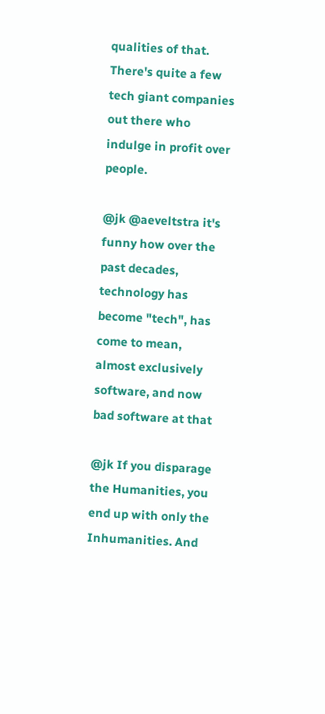qualities of that. There's quite a few tech giant companies out there who indulge in profit over people.

@jk @aeveltstra it's funny how over the past decades, technology has become "tech", has come to mean, almost exclusively software, and now bad software at that

@jk If you disparage the Humanities, you end up with only the Inhumanities. And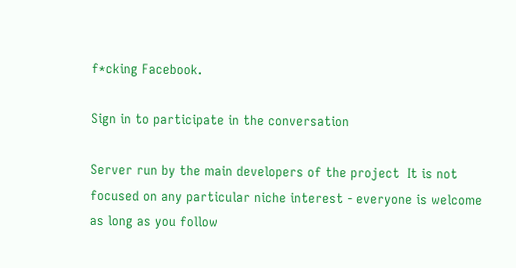f*cking Facebook.

Sign in to participate in the conversation

Server run by the main developers of the project  It is not focused on any particular niche interest - everyone is welcome as long as you follow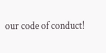our code of conduct!